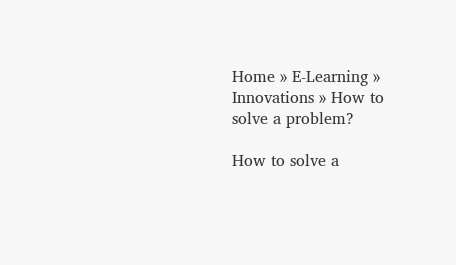Home » E-Learning » Innovations » How to solve a problem?

How to solve a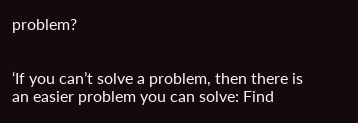problem?


‘If you can’t solve a problem, then there is an easier problem you can solve: Find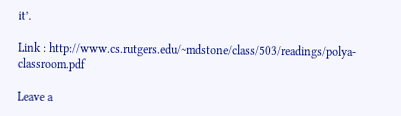it’.

Link : http://www.cs.rutgers.edu/~mdstone/class/503/readings/polya-classroom.pdf

Leave a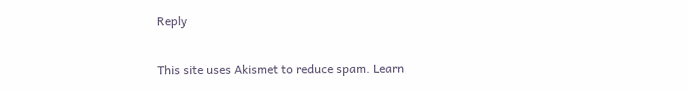Reply

This site uses Akismet to reduce spam. Learn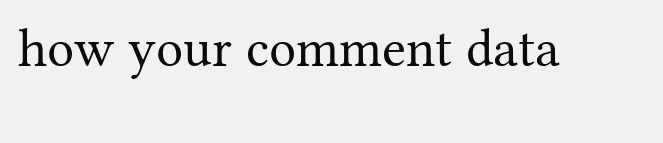how your comment data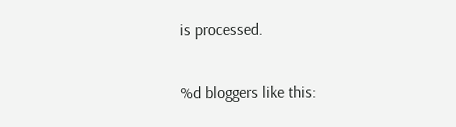is processed.


%d bloggers like this: